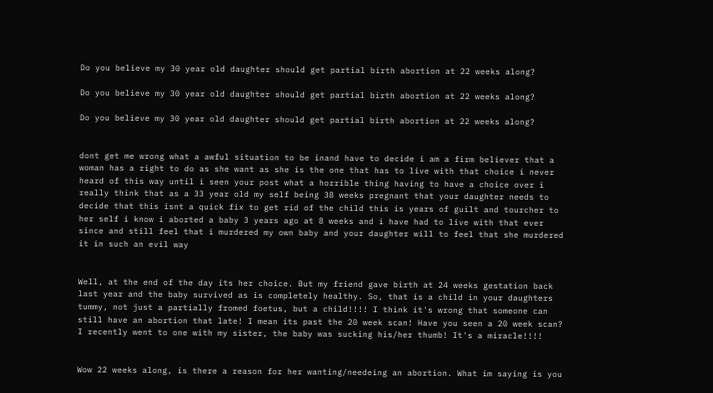Do you believe my 30 year old daughter should get partial birth abortion at 22 weeks along?

Do you believe my 30 year old daughter should get partial birth abortion at 22 weeks along?

Do you believe my 30 year old daughter should get partial birth abortion at 22 weeks along?


dont get me wrong what a awful situation to be inand have to decide i am a firm believer that a woman has a right to do as she want as she is the one that has to live with that choice i never heard of this way until i seen your post what a horrible thing having to have a choice over i really think that as a 33 year old my self being 38 weeks pregnant that your daughter needs to decide that this isnt a quick fix to get rid of the child this is years of guilt and tourcher to her self i know i aborted a baby 3 years ago at 8 weeks and i have had to live with that ever since and still feel that i murdered my own baby and your daughter will to feel that she murdered it in such an evil way


Well, at the end of the day its her choice. But my friend gave birth at 24 weeks gestation back last year and the baby survived as is completely healthy. So, that is a child in your daughters tummy, not just a partially fromed foetus, but a child!!!! I think it's wrong that someone can still have an abortion that late! I mean its past the 20 week scan! Have you seen a 20 week scan? I recently went to one with my sister, the baby was sucking his/her thumb! It's a miracle!!!!


Wow 22 weeks along, is there a reason for her wanting/needeing an abortion. What im saying is you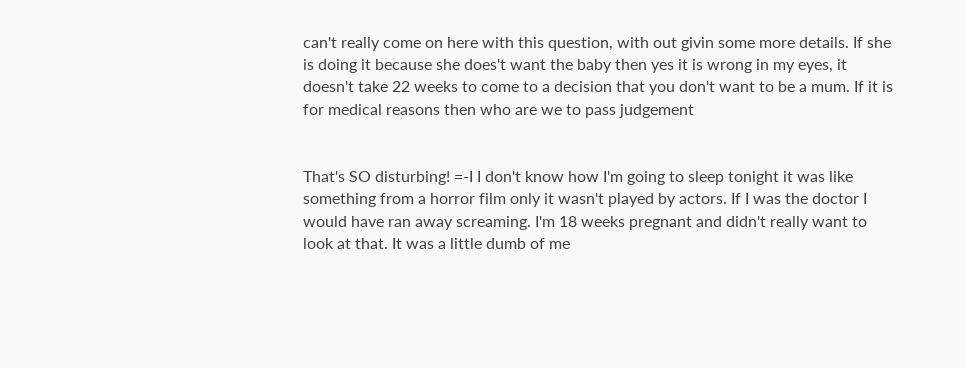can't really come on here with this question, with out givin some more details. If she is doing it because she does't want the baby then yes it is wrong in my eyes, it doesn't take 22 weeks to come to a decision that you don't want to be a mum. If it is for medical reasons then who are we to pass judgement


That's SO disturbing! =-I I don't know how I'm going to sleep tonight it was like something from a horror film only it wasn't played by actors. If I was the doctor I would have ran away screaming. I'm 18 weeks pregnant and didn't really want to look at that. It was a little dumb of me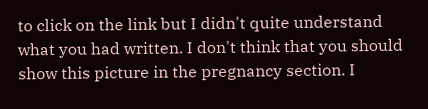to click on the link but I didn't quite understand what you had written. I don't think that you should show this picture in the pregnancy section. I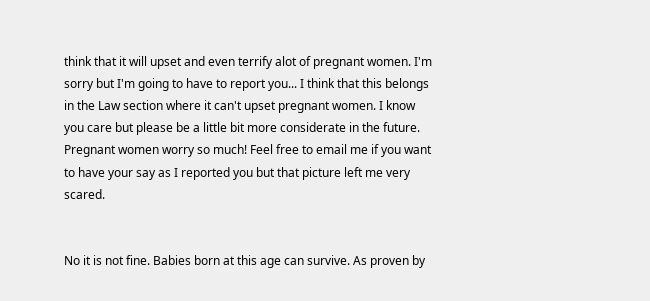think that it will upset and even terrify alot of pregnant women. I'm sorry but I'm going to have to report you... I think that this belongs in the Law section where it can't upset pregnant women. I know you care but please be a little bit more considerate in the future. Pregnant women worry so much! Feel free to email me if you want to have your say as I reported you but that picture left me very scared.


No it is not fine. Babies born at this age can survive. As proven by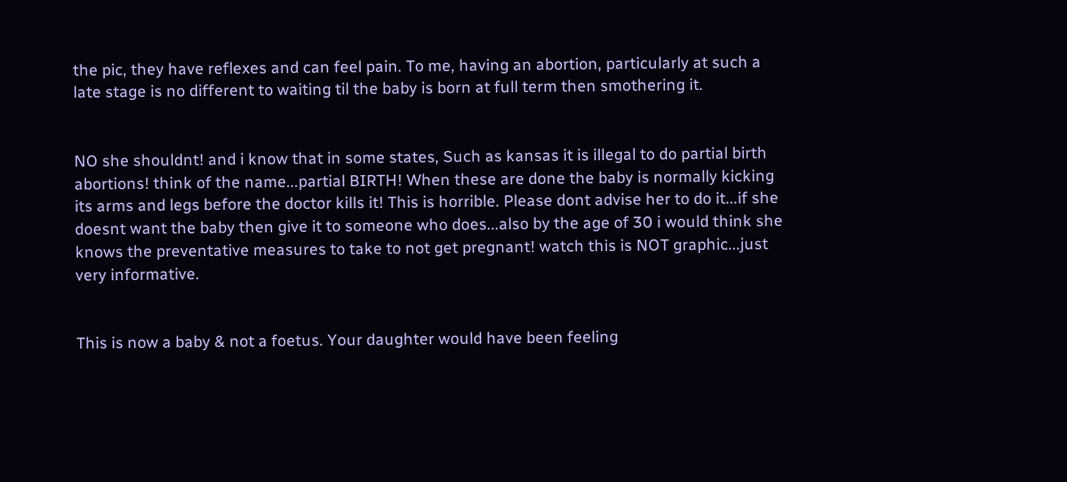the pic, they have reflexes and can feel pain. To me, having an abortion, particularly at such a late stage is no different to waiting til the baby is born at full term then smothering it.


NO she shouldnt! and i know that in some states, Such as kansas it is illegal to do partial birth abortions! think of the name...partial BIRTH! When these are done the baby is normally kicking its arms and legs before the doctor kills it! This is horrible. Please dont advise her to do it...if she doesnt want the baby then give it to someone who does...also by the age of 30 i would think she knows the preventative measures to take to not get pregnant! watch this is NOT graphic...just very informative.


This is now a baby & not a foetus. Your daughter would have been feeling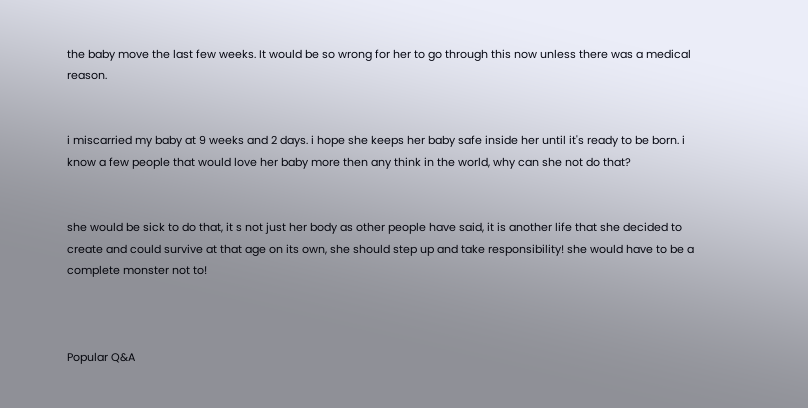the baby move the last few weeks. It would be so wrong for her to go through this now unless there was a medical reason.


i miscarried my baby at 9 weeks and 2 days. i hope she keeps her baby safe inside her until it's ready to be born. i know a few people that would love her baby more then any think in the world, why can she not do that?


she would be sick to do that, it s not just her body as other people have said, it is another life that she decided to create and could survive at that age on its own, she should step up and take responsibility! she would have to be a complete monster not to!



Popular Q&A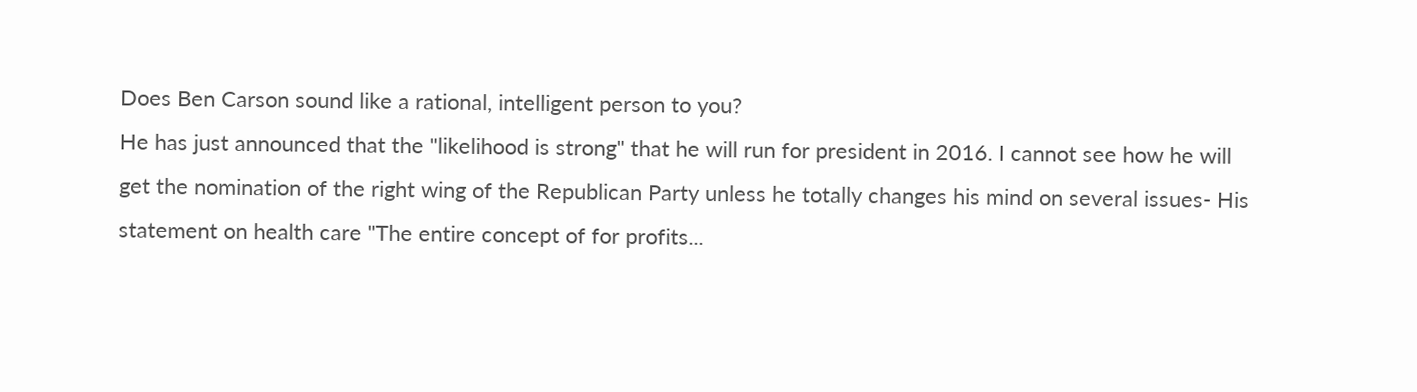Does Ben Carson sound like a rational, intelligent person to you?
He has just announced that the "likelihood is strong" that he will run for president in 2016. I cannot see how he will get the nomination of the right wing of the Republican Party unless he totally changes his mind on several issues- His statement on health care "The entire concept of for profits...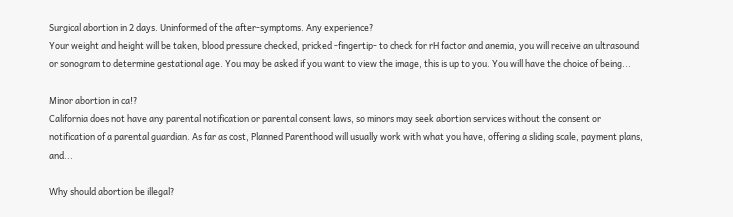Surgical abortion in 2 days. Uninformed of the after-symptoms. Any experience?
Your weight and height will be taken, blood pressure checked, pricked -fingertip- to check for rH factor and anemia, you will receive an ultrasound or sonogram to determine gestational age. You may be asked if you want to view the image, this is up to you. You will have the choice of being...

Minor abortion in ca!?
California does not have any parental notification or parental consent laws, so minors may seek abortion services without the consent or notification of a parental guardian. As far as cost, Planned Parenthood will usually work with what you have, offering a sliding scale, payment plans, and...

Why should abortion be illegal?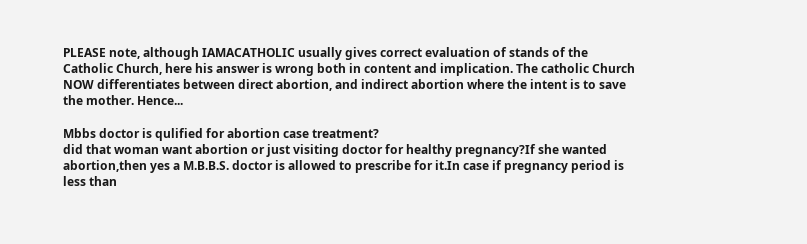PLEASE note, although IAMACATHOLIC usually gives correct evaluation of stands of the Catholic Church, here his answer is wrong both in content and implication. The catholic Church NOW differentiates between direct abortion, and indirect abortion where the intent is to save the mother. Hence...

Mbbs doctor is qulified for abortion case treatment?
did that woman want abortion or just visiting doctor for healthy pregnancy?If she wanted abortion,then yes a M.B.B.S. doctor is allowed to prescribe for it.In case if pregnancy period is less than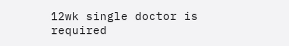12wk single doctor is required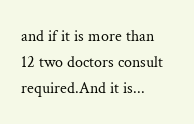and if it is more than 12 two doctors consult required.And it is...